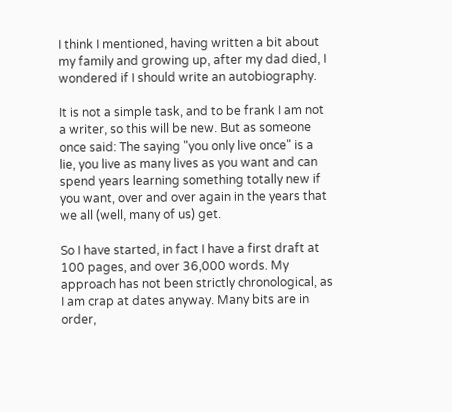I think I mentioned, having written a bit about my family and growing up, after my dad died, I wondered if I should write an autobiography.

It is not a simple task, and to be frank I am not a writer, so this will be new. But as someone once said: The saying "you only live once" is a lie, you live as many lives as you want and can spend years learning something totally new if you want, over and over again in the years that we all (well, many of us) get.

So I have started, in fact I have a first draft at 100 pages, and over 36,000 words. My approach has not been strictly chronological, as I am crap at dates anyway. Many bits are in order,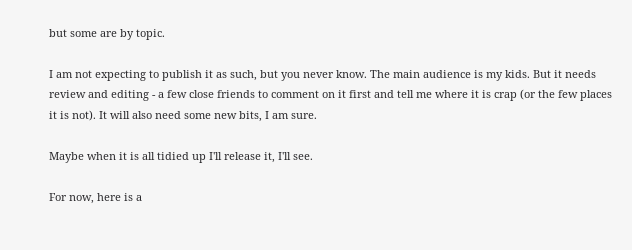but some are by topic.

I am not expecting to publish it as such, but you never know. The main audience is my kids. But it needs review and editing - a few close friends to comment on it first and tell me where it is crap (or the few places it is not). It will also need some new bits, I am sure.

Maybe when it is all tidied up I'll release it, I'll see.

For now, here is a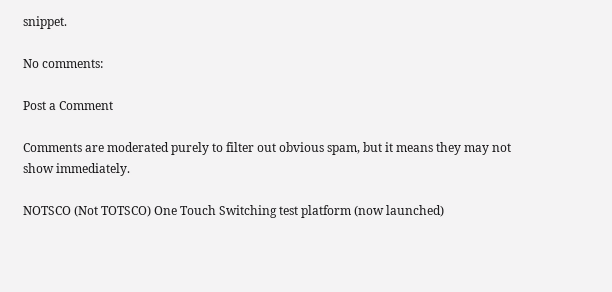snippet.

No comments:

Post a Comment

Comments are moderated purely to filter out obvious spam, but it means they may not show immediately.

NOTSCO (Not TOTSCO) One Touch Switching test platform (now launched)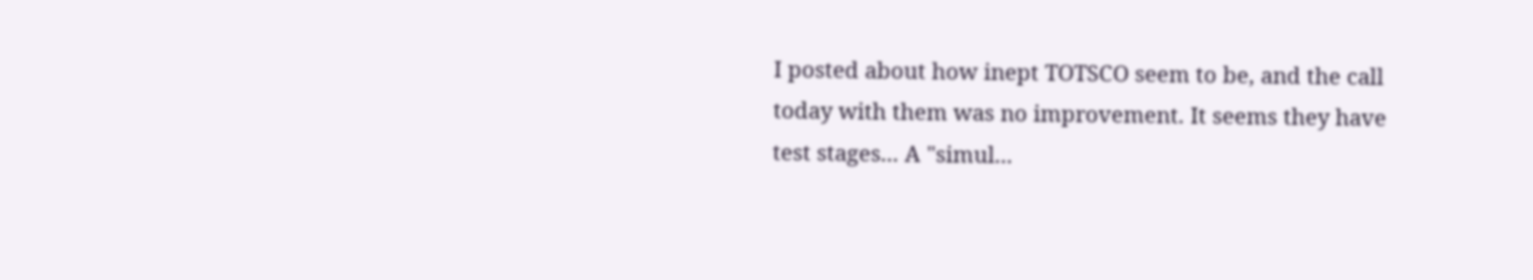I posted about how inept TOTSCO seem to be, and the call today with them was no improvement. It seems they have test stages... A "simul...